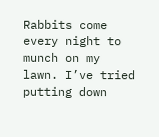Rabbits come every night to munch on my lawn. I’ve tried putting down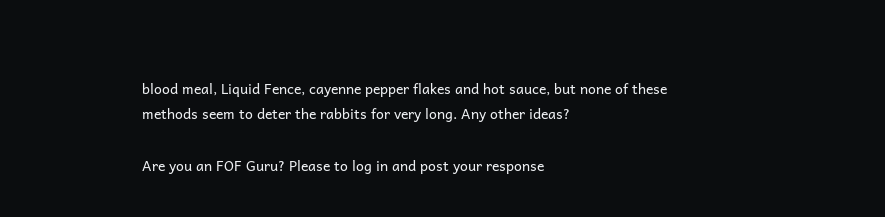blood meal, Liquid Fence, cayenne pepper flakes and hot sauce, but none of these methods seem to deter the rabbits for very long. Any other ideas?

Are you an FOF Guru? Please to log in and post your response